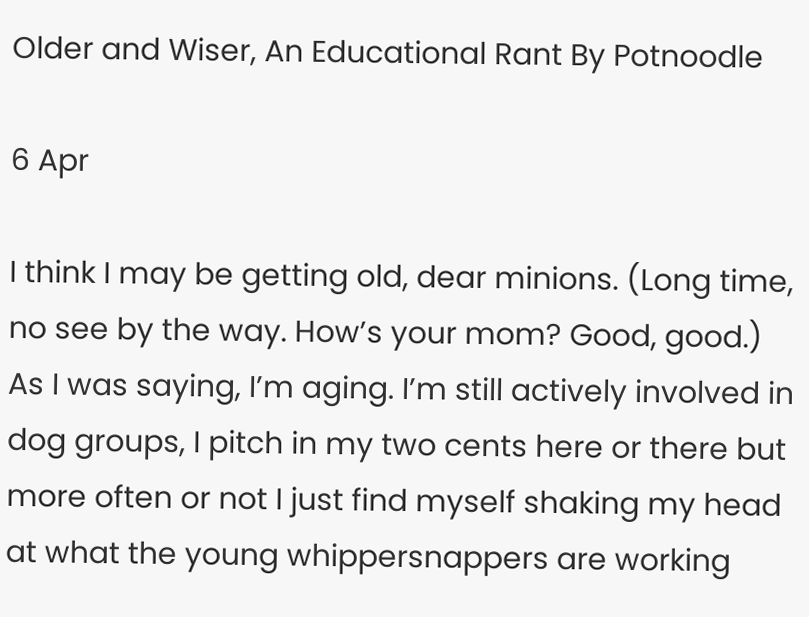Older and Wiser, An Educational Rant By Potnoodle

6 Apr

I think I may be getting old, dear minions. (Long time, no see by the way. How’s your mom? Good, good.) As I was saying, I’m aging. I’m still actively involved in dog groups, I pitch in my two cents here or there but more often or not I just find myself shaking my head at what the young whippersnappers are working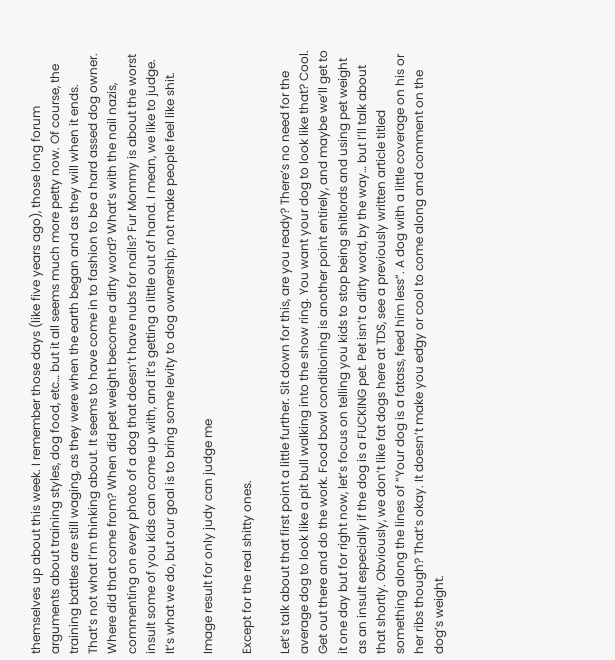themselves up about this week. I remember those days (like five years ago), those long forum arguments about training styles, dog food, etc… but it all seems much more petty now. Of course, the training battles are still waging, as they were when the earth began and as they will when it ends. That’s not what I’m thinking about. It seems to have come in to fashion to be a hard assed dog owner. Where did that come from? When did pet weight become a dirty word? What’s with the nail nazis, commenting on every photo of a dog that doesn’t have nubs for nails? Fur Mommy is about the worst insult some of you kids can come up with, and it’s getting a little out of hand. I mean, we like to judge. It’s what we do, but our goal is to bring some levity to dog ownership, not make people feel like shit.

Image result for only judy can judge me

Except for the real shitty ones.

Let’s talk about that first point a little further. Sit down for this, are you ready? There’s no need for the average dog to look like a pit bull walking into the show ring. You want your dog to look like that? Cool. Get out there and do the work. Food bowl conditioning is another point entirely, and maybe we’ll get to it one day but for right now, let’s focus on telling you kids to stop being shitlords and using pet weight as an insult especially if the dog is a FUCKING pet. Pet isn’t a dirty word, by the way… but I’ll talk about that shortly. Obviously, we don’t like fat dogs here at TDS, see a previously written article titled something along the lines of “Your dog is a fatass, feed him less”. A dog with a little coverage on his or her ribs though? That’s okay. It doesn’t make you edgy or cool to come along and comment on the dog’s weight.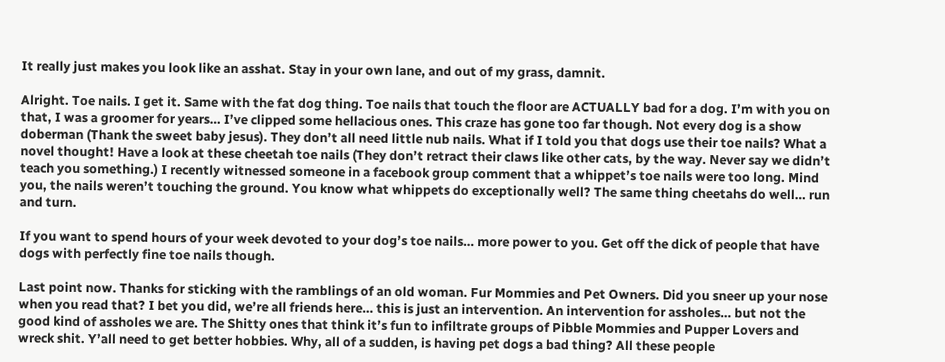It really just makes you look like an asshat. Stay in your own lane, and out of my grass, damnit.

Alright. Toe nails. I get it. Same with the fat dog thing. Toe nails that touch the floor are ACTUALLY bad for a dog. I’m with you on that, I was a groomer for years… I’ve clipped some hellacious ones. This craze has gone too far though. Not every dog is a show doberman (Thank the sweet baby jesus). They don’t all need little nub nails. What if I told you that dogs use their toe nails? What a novel thought! Have a look at these cheetah toe nails (They don’t retract their claws like other cats, by the way. Never say we didn’t teach you something.) I recently witnessed someone in a facebook group comment that a whippet’s toe nails were too long. Mind you, the nails weren’t touching the ground. You know what whippets do exceptionally well? The same thing cheetahs do well… run and turn.

If you want to spend hours of your week devoted to your dog’s toe nails… more power to you. Get off the dick of people that have dogs with perfectly fine toe nails though.

Last point now. Thanks for sticking with the ramblings of an old woman. Fur Mommies and Pet Owners. Did you sneer up your nose when you read that? I bet you did, we’re all friends here… this is just an intervention. An intervention for assholes… but not the good kind of assholes we are. The Shitty ones that think it’s fun to infiltrate groups of Pibble Mommies and Pupper Lovers and wreck shit. Y’all need to get better hobbies. Why, all of a sudden, is having pet dogs a bad thing? All these people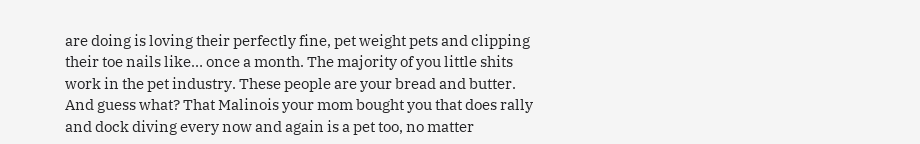are doing is loving their perfectly fine, pet weight pets and clipping their toe nails like… once a month. The majority of you little shits work in the pet industry. These people are your bread and butter. And guess what? That Malinois your mom bought you that does rally and dock diving every now and again is a pet too, no matter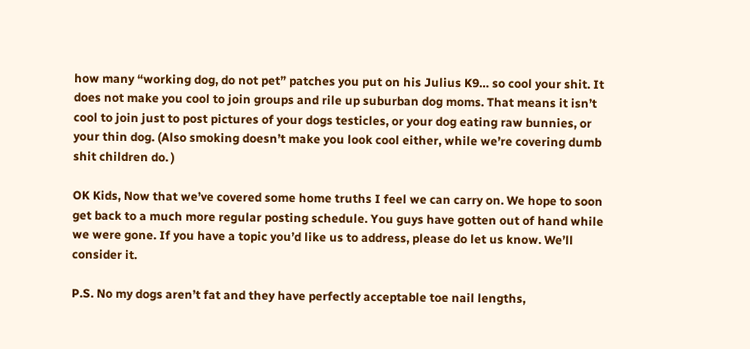how many “working dog, do not pet” patches you put on his Julius K9… so cool your shit. It does not make you cool to join groups and rile up suburban dog moms. That means it isn’t cool to join just to post pictures of your dogs testicles, or your dog eating raw bunnies, or your thin dog. (Also smoking doesn’t make you look cool either, while we’re covering dumb shit children do. )

OK Kids, Now that we’ve covered some home truths I feel we can carry on. We hope to soon get back to a much more regular posting schedule. You guys have gotten out of hand while we were gone. If you have a topic you’d like us to address, please do let us know. We’ll consider it.

P.S. No my dogs aren’t fat and they have perfectly acceptable toe nail lengths,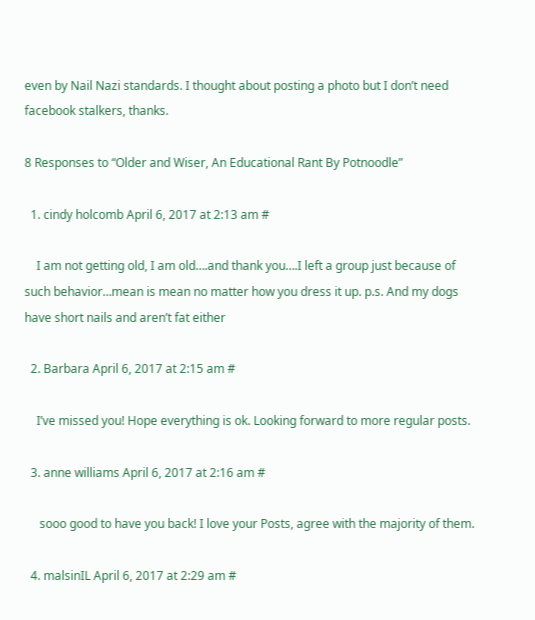even by Nail Nazi standards. I thought about posting a photo but I don’t need facebook stalkers, thanks.

8 Responses to “Older and Wiser, An Educational Rant By Potnoodle”

  1. cindy holcomb April 6, 2017 at 2:13 am #

    I am not getting old, I am old….and thank you….I left a group just because of such behavior…mean is mean no matter how you dress it up. p.s. And my dogs have short nails and aren’t fat either

  2. Barbara April 6, 2017 at 2:15 am #

    I’ve missed you! Hope everything is ok. Looking forward to more regular posts.

  3. anne williams April 6, 2017 at 2:16 am #

     sooo good to have you back! I love your Posts, agree with the majority of them.

  4. malsinIL April 6, 2017 at 2:29 am #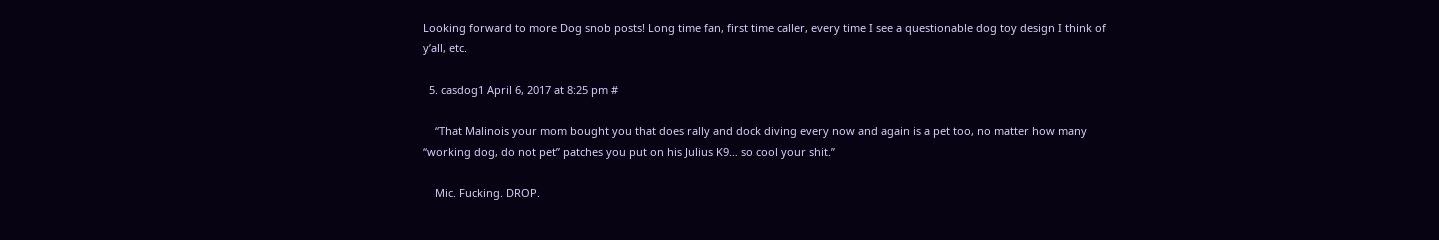Looking forward to more Dog snob posts! Long time fan, first time caller, every time I see a questionable dog toy design I think of y’all, etc.

  5. casdog1 April 6, 2017 at 8:25 pm #

    “That Malinois your mom bought you that does rally and dock diving every now and again is a pet too, no matter how many “working dog, do not pet” patches you put on his Julius K9… so cool your shit.”

    Mic. Fucking. DROP.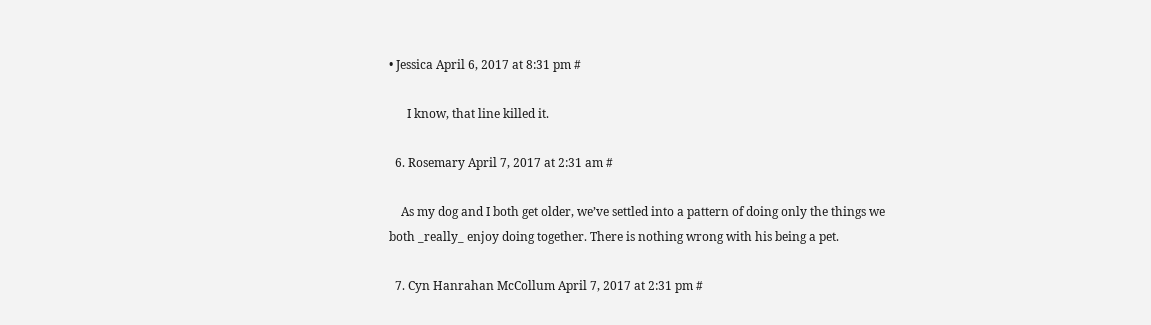• Jessica April 6, 2017 at 8:31 pm #

      I know, that line killed it.

  6. Rosemary April 7, 2017 at 2:31 am #

    As my dog and I both get older, we’ve settled into a pattern of doing only the things we both _really_ enjoy doing together. There is nothing wrong with his being a pet.

  7. Cyn Hanrahan McCollum April 7, 2017 at 2:31 pm #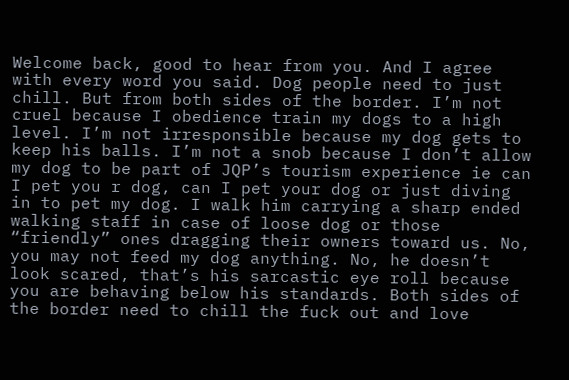Welcome back, good to hear from you. And I agree with every word you said. Dog people need to just chill. But from both sides of the border. I’m not cruel because I obedience train my dogs to a high level. I’m not irresponsible because my dog gets to keep his balls. I’m not a snob because I don’t allow my dog to be part of JQP’s tourism experience ie can I pet you r dog, can I pet your dog or just diving in to pet my dog. I walk him carrying a sharp ended walking staff in case of loose dog or those “friendly” ones dragging their owners toward us. No, you may not feed my dog anything. No, he doesn’t look scared, that’s his sarcastic eye roll because you are behaving below his standards. Both sides of the border need to chill the fuck out and love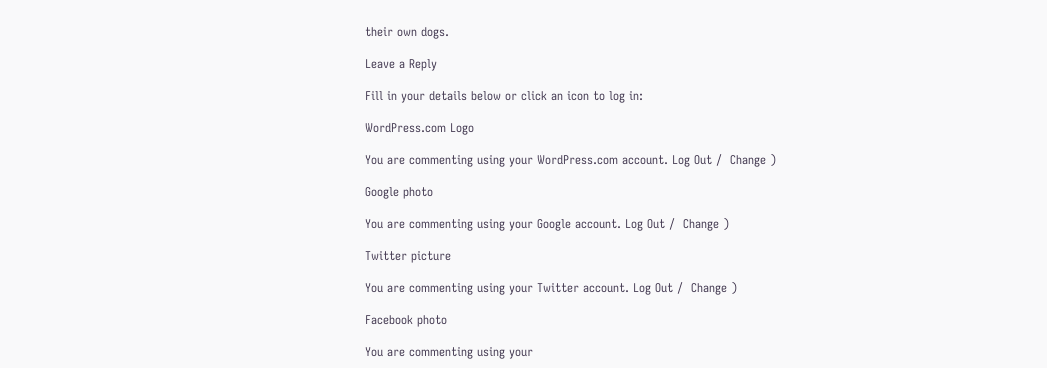their own dogs.

Leave a Reply

Fill in your details below or click an icon to log in:

WordPress.com Logo

You are commenting using your WordPress.com account. Log Out /  Change )

Google photo

You are commenting using your Google account. Log Out /  Change )

Twitter picture

You are commenting using your Twitter account. Log Out /  Change )

Facebook photo

You are commenting using your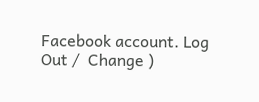Facebook account. Log Out /  Change )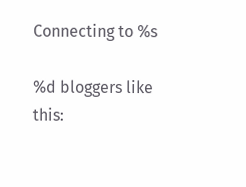Connecting to %s

%d bloggers like this: